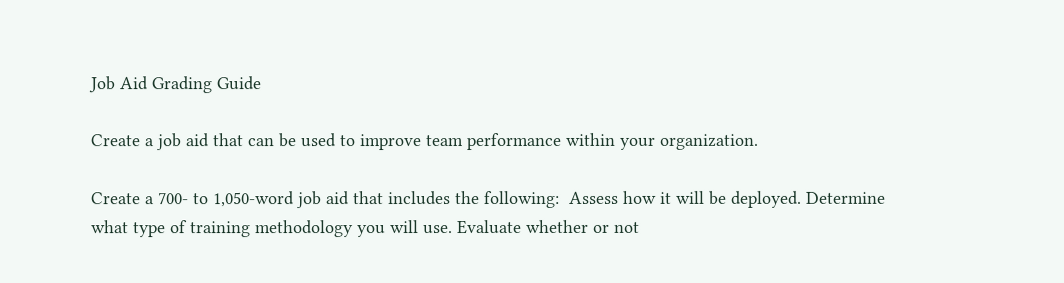Job Aid Grading Guide

Create a job aid that can be used to improve team performance within your organization.

Create a 700- to 1,050-word job aid that includes the following:  Assess how it will be deployed. Determine what type of training methodology you will use. Evaluate whether or not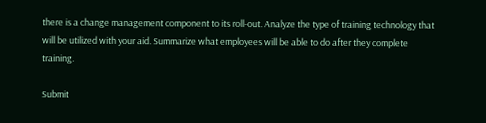there is a change management component to its roll-out. Analyze the type of training technology that will be utilized with your aid. Summarize what employees will be able to do after they complete training.

Submit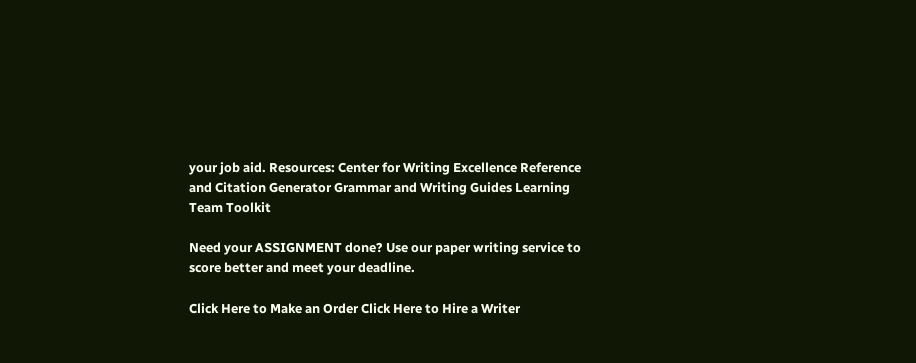your job aid. Resources: Center for Writing Excellence Reference and Citation Generator Grammar and Writing Guides Learning Team Toolkit

Need your ASSIGNMENT done? Use our paper writing service to score better and meet your deadline.

Click Here to Make an Order Click Here to Hire a Writer